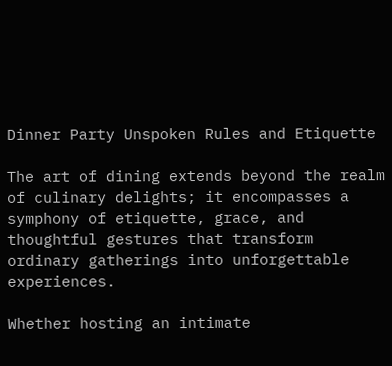Dinner Party Unspoken Rules and Etiquette

The art of dining extends beyond the realm of culinary delights; it encompasses a symphony of etiquette, grace, and thoughtful gestures that transform ordinary gatherings into unforgettable experiences.

Whether hosting an intimate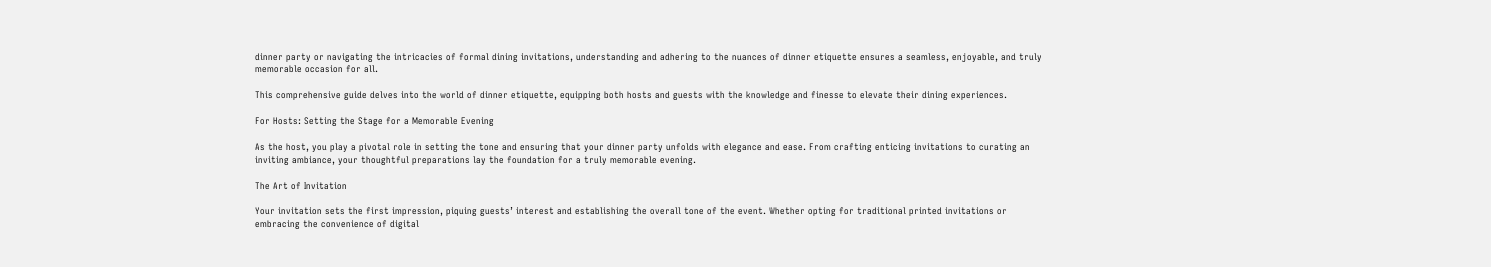dinner party or navigating the intricacies of formal dining invitations, understanding and adhering to the nuances of dinner etiquette ensures a seamless, enjoyable, and truly memorable occasion for all.

This comprehensive guide delves into the world of dinner etiquette, equipping both hosts and guests with the knowledge and finesse to elevate their dining experiences.

For Hosts: Setting the Stage for a Memorable Evening

As the host, you play a pivotal role in setting the tone and ensuring that your dinner party unfolds with elegance and ease. From crafting enticing invitations to curating an inviting ambiance, your thoughtful preparations lay the foundation for a truly memorable evening.

The Art of Invitation

Your invitation sets the first impression, piquing guests’ interest and establishing the overall tone of the event. Whether opting for traditional printed invitations or embracing the convenience of digital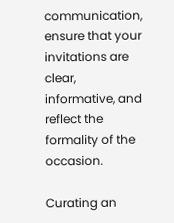communication, ensure that your invitations are clear, informative, and reflect the formality of the occasion.

Curating an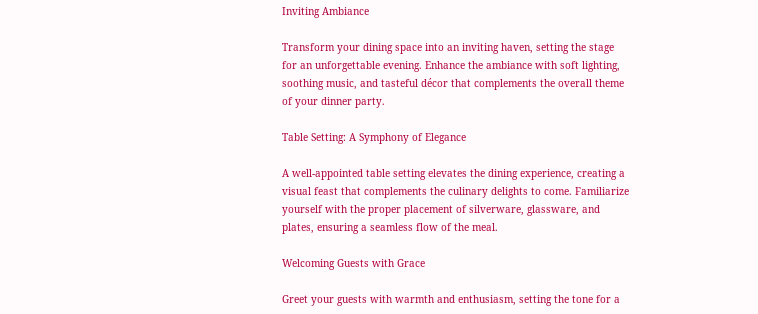Inviting Ambiance

Transform your dining space into an inviting haven, setting the stage for an unforgettable evening. Enhance the ambiance with soft lighting, soothing music, and tasteful décor that complements the overall theme of your dinner party.

Table Setting: A Symphony of Elegance

A well-appointed table setting elevates the dining experience, creating a visual feast that complements the culinary delights to come. Familiarize yourself with the proper placement of silverware, glassware, and plates, ensuring a seamless flow of the meal.

Welcoming Guests with Grace

Greet your guests with warmth and enthusiasm, setting the tone for a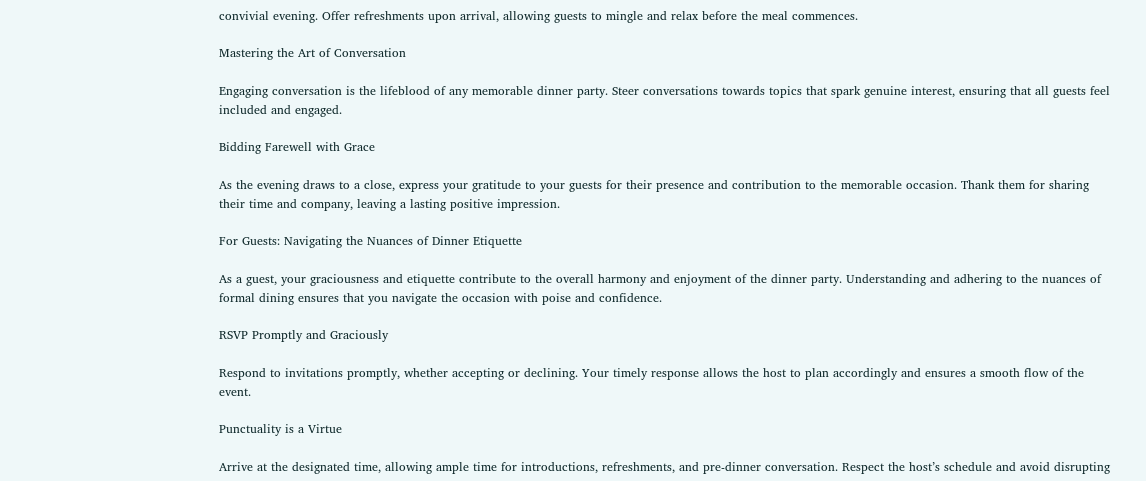convivial evening. Offer refreshments upon arrival, allowing guests to mingle and relax before the meal commences.

Mastering the Art of Conversation

Engaging conversation is the lifeblood of any memorable dinner party. Steer conversations towards topics that spark genuine interest, ensuring that all guests feel included and engaged.

Bidding Farewell with Grace

As the evening draws to a close, express your gratitude to your guests for their presence and contribution to the memorable occasion. Thank them for sharing their time and company, leaving a lasting positive impression.

For Guests: Navigating the Nuances of Dinner Etiquette

As a guest, your graciousness and etiquette contribute to the overall harmony and enjoyment of the dinner party. Understanding and adhering to the nuances of formal dining ensures that you navigate the occasion with poise and confidence.

RSVP Promptly and Graciously

Respond to invitations promptly, whether accepting or declining. Your timely response allows the host to plan accordingly and ensures a smooth flow of the event.

Punctuality is a Virtue

Arrive at the designated time, allowing ample time for introductions, refreshments, and pre-dinner conversation. Respect the host’s schedule and avoid disrupting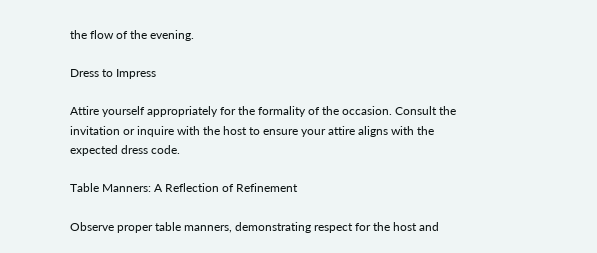the flow of the evening.

Dress to Impress

Attire yourself appropriately for the formality of the occasion. Consult the invitation or inquire with the host to ensure your attire aligns with the expected dress code.

Table Manners: A Reflection of Refinement

Observe proper table manners, demonstrating respect for the host and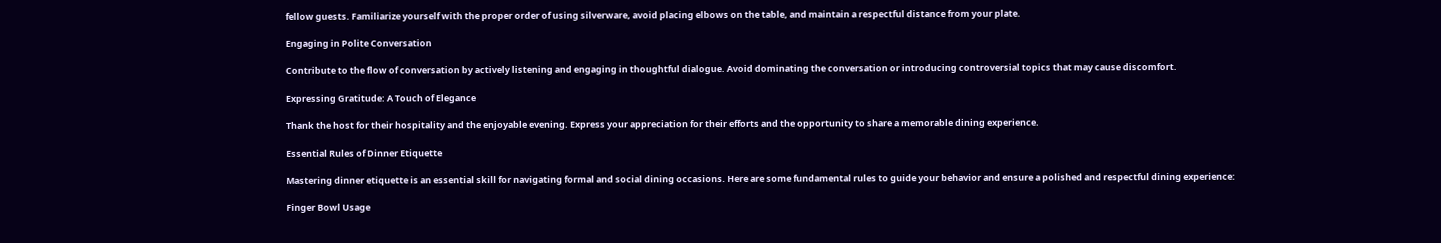fellow guests. Familiarize yourself with the proper order of using silverware, avoid placing elbows on the table, and maintain a respectful distance from your plate.

Engaging in Polite Conversation

Contribute to the flow of conversation by actively listening and engaging in thoughtful dialogue. Avoid dominating the conversation or introducing controversial topics that may cause discomfort.

Expressing Gratitude: A Touch of Elegance

Thank the host for their hospitality and the enjoyable evening. Express your appreciation for their efforts and the opportunity to share a memorable dining experience.

Essential Rules of Dinner Etiquette

Mastering dinner etiquette is an essential skill for navigating formal and social dining occasions. Here are some fundamental rules to guide your behavior and ensure a polished and respectful dining experience:

Finger Bowl Usage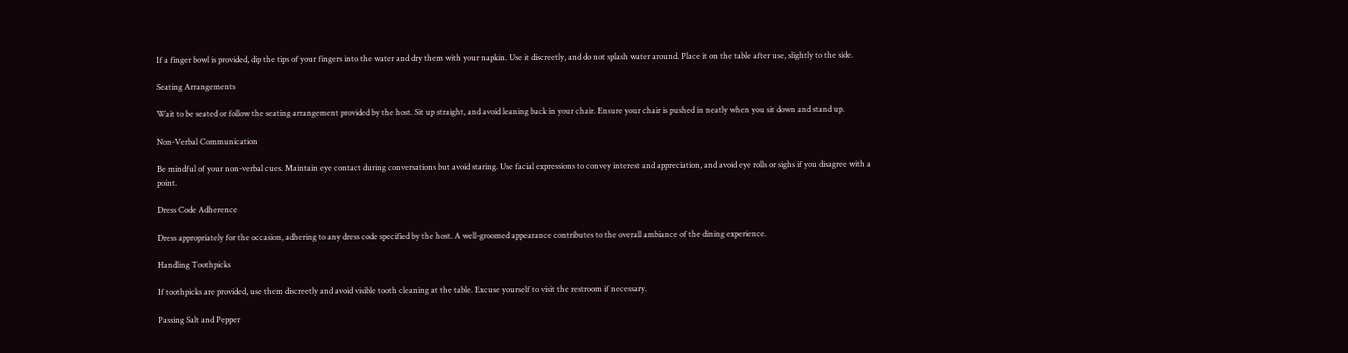If a finger bowl is provided, dip the tips of your fingers into the water and dry them with your napkin. Use it discreetly, and do not splash water around. Place it on the table after use, slightly to the side.

Seating Arrangements

Wait to be seated or follow the seating arrangement provided by the host. Sit up straight, and avoid leaning back in your chair. Ensure your chair is pushed in neatly when you sit down and stand up.

Non-Verbal Communication

Be mindful of your non-verbal cues. Maintain eye contact during conversations but avoid staring. Use facial expressions to convey interest and appreciation, and avoid eye rolls or sighs if you disagree with a point.

Dress Code Adherence

Dress appropriately for the occasion, adhering to any dress code specified by the host. A well-groomed appearance contributes to the overall ambiance of the dining experience.

Handling Toothpicks

If toothpicks are provided, use them discreetly and avoid visible tooth cleaning at the table. Excuse yourself to visit the restroom if necessary.

Passing Salt and Pepper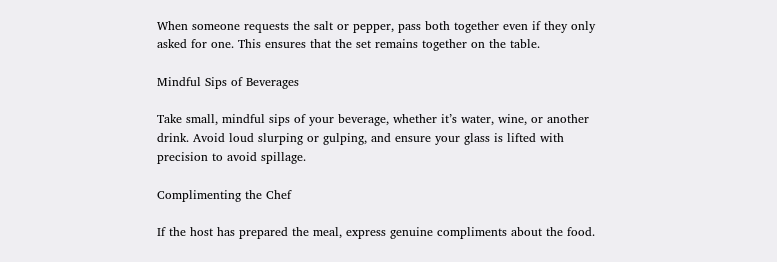When someone requests the salt or pepper, pass both together even if they only asked for one. This ensures that the set remains together on the table.

Mindful Sips of Beverages

Take small, mindful sips of your beverage, whether it’s water, wine, or another drink. Avoid loud slurping or gulping, and ensure your glass is lifted with precision to avoid spillage.

Complimenting the Chef

If the host has prepared the meal, express genuine compliments about the food.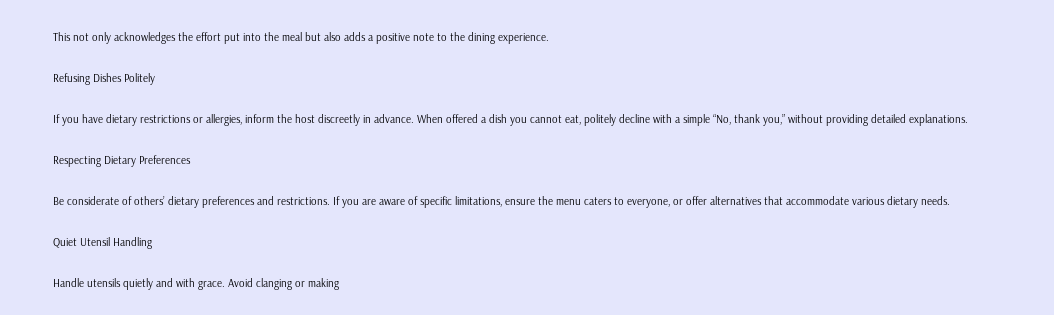This not only acknowledges the effort put into the meal but also adds a positive note to the dining experience.

Refusing Dishes Politely

If you have dietary restrictions or allergies, inform the host discreetly in advance. When offered a dish you cannot eat, politely decline with a simple “No, thank you,” without providing detailed explanations.

Respecting Dietary Preferences

Be considerate of others’ dietary preferences and restrictions. If you are aware of specific limitations, ensure the menu caters to everyone, or offer alternatives that accommodate various dietary needs.

Quiet Utensil Handling

Handle utensils quietly and with grace. Avoid clanging or making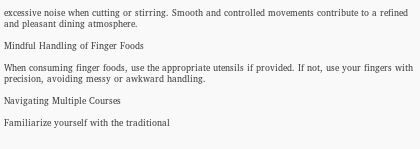excessive noise when cutting or stirring. Smooth and controlled movements contribute to a refined and pleasant dining atmosphere.

Mindful Handling of Finger Foods

When consuming finger foods, use the appropriate utensils if provided. If not, use your fingers with precision, avoiding messy or awkward handling.

Navigating Multiple Courses

Familiarize yourself with the traditional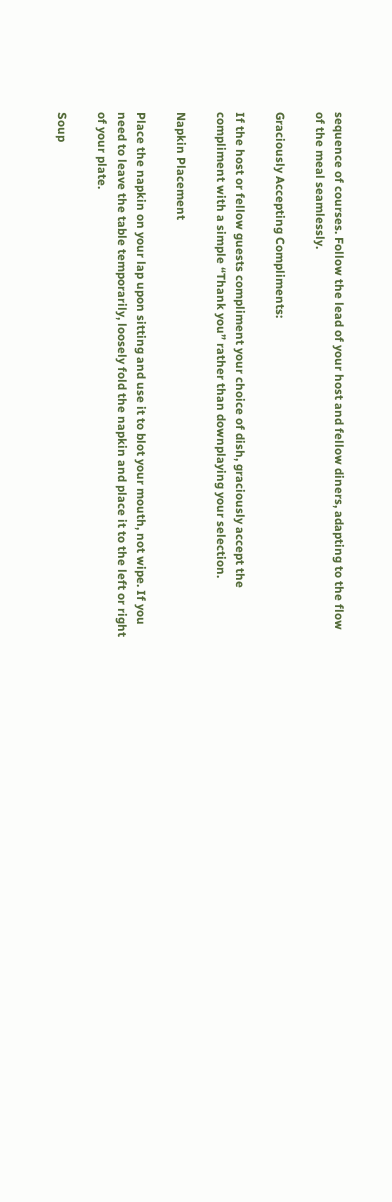sequence of courses. Follow the lead of your host and fellow diners, adapting to the flow of the meal seamlessly.

Graciously Accepting Compliments:

If the host or fellow guests compliment your choice of dish, graciously accept the compliment with a simple “Thank you” rather than downplaying your selection.

Napkin Placement

Place the napkin on your lap upon sitting and use it to blot your mouth, not wipe. If you need to leave the table temporarily, loosely fold the napkin and place it to the left or right of your plate.

Soup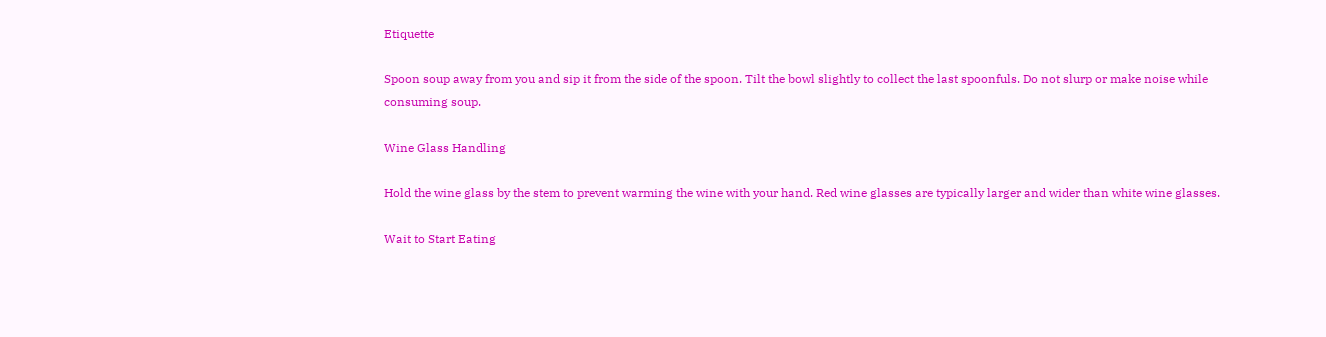Etiquette

Spoon soup away from you and sip it from the side of the spoon. Tilt the bowl slightly to collect the last spoonfuls. Do not slurp or make noise while consuming soup.

Wine Glass Handling

Hold the wine glass by the stem to prevent warming the wine with your hand. Red wine glasses are typically larger and wider than white wine glasses.

Wait to Start Eating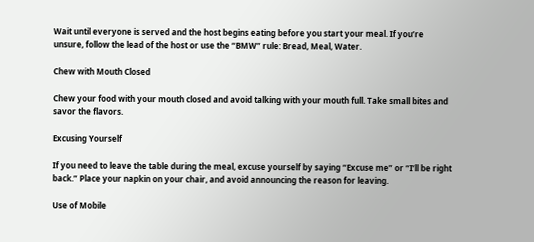Wait until everyone is served and the host begins eating before you start your meal. If you’re unsure, follow the lead of the host or use the “BMW” rule: Bread, Meal, Water.

Chew with Mouth Closed

Chew your food with your mouth closed and avoid talking with your mouth full. Take small bites and savor the flavors.

Excusing Yourself

If you need to leave the table during the meal, excuse yourself by saying “Excuse me” or “I’ll be right back.” Place your napkin on your chair, and avoid announcing the reason for leaving.

Use of Mobile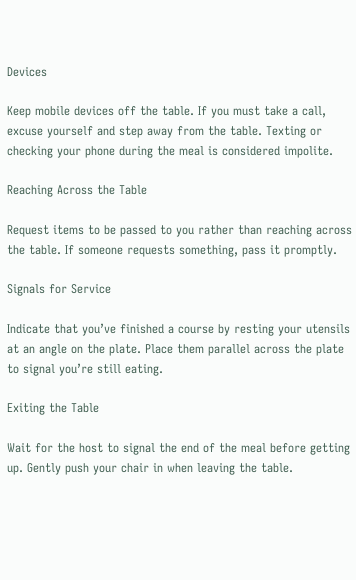Devices

Keep mobile devices off the table. If you must take a call, excuse yourself and step away from the table. Texting or checking your phone during the meal is considered impolite.

Reaching Across the Table

Request items to be passed to you rather than reaching across the table. If someone requests something, pass it promptly.

Signals for Service

Indicate that you’ve finished a course by resting your utensils at an angle on the plate. Place them parallel across the plate to signal you’re still eating.

Exiting the Table

Wait for the host to signal the end of the meal before getting up. Gently push your chair in when leaving the table.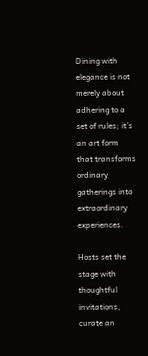Dining with elegance is not merely about adhering to a set of rules; it’s an art form that transforms ordinary gatherings into extraordinary experiences.

Hosts set the stage with thoughtful invitations, curate an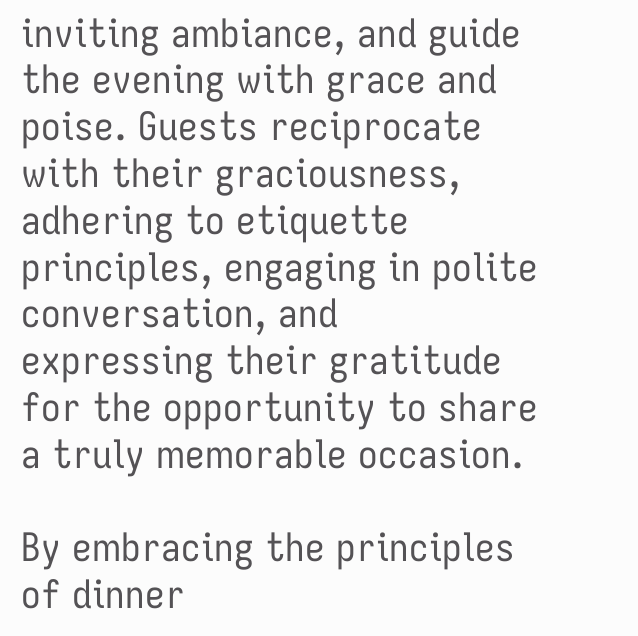inviting ambiance, and guide the evening with grace and poise. Guests reciprocate with their graciousness, adhering to etiquette principles, engaging in polite conversation, and expressing their gratitude for the opportunity to share a truly memorable occasion.

By embracing the principles of dinner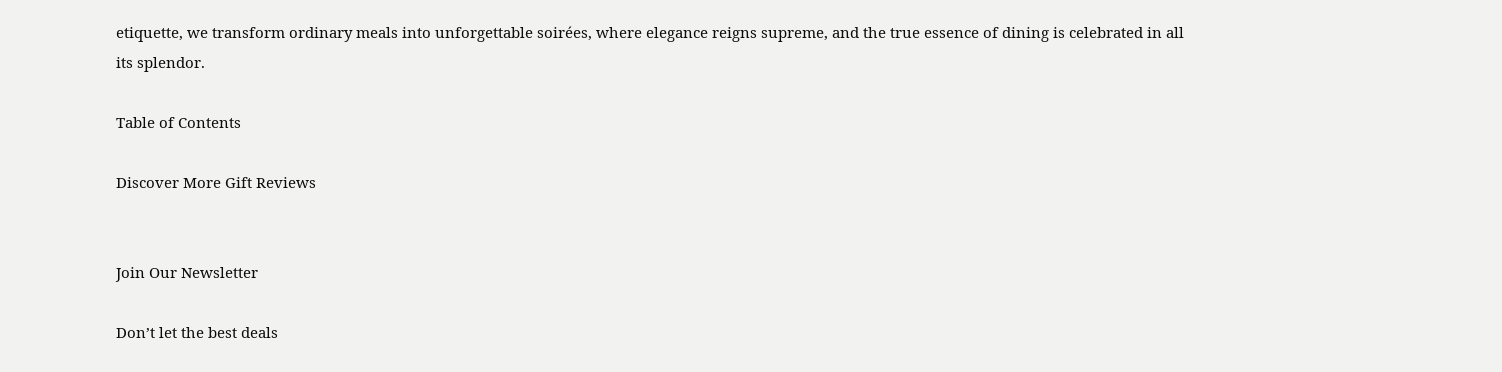etiquette, we transform ordinary meals into unforgettable soirées, where elegance reigns supreme, and the true essence of dining is celebrated in all its splendor.

Table of Contents

Discover More Gift Reviews


Join Our Newsletter

Don’t let the best deals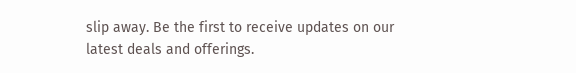slip away. Be the first to receive updates on our latest deals and offerings.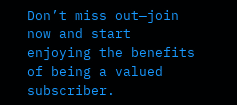Don’t miss out—join now and start enjoying the benefits of being a valued subscriber.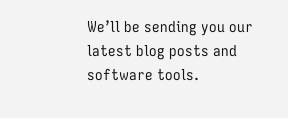We’ll be sending you our latest blog posts and software tools.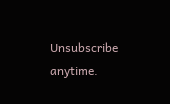Unsubscribe anytime.